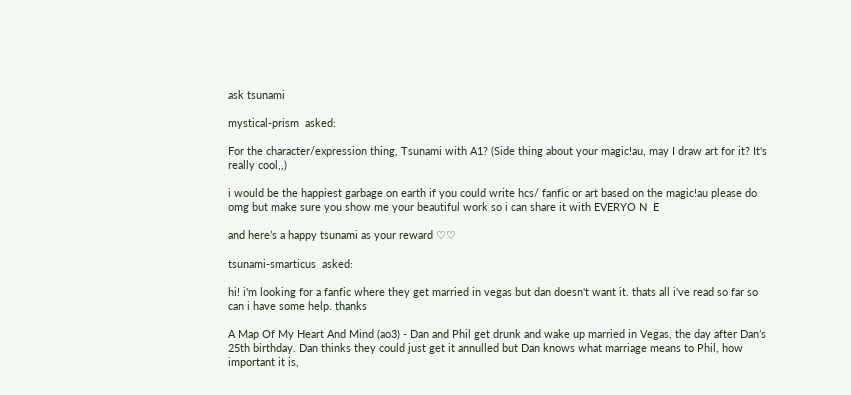ask tsunami

mystical-prism  asked:

For the character/expression thing, Tsunami with A1? (Side thing about your magic!au, may I draw art for it? It's really cool,,)

i would be the happiest garbage on earth if you could write hcs/ fanfic or art based on the magic!au please do omg but make sure you show me your beautiful work so i can share it with EVERYO N  E

and here’s a happy tsunami as your reward ♡♡

tsunami-smarticus  asked:

hi! i'm looking for a fanfic where they get married in vegas but dan doesn't want it. thats all i've read so far so can i have some help. thanks

A Map Of My Heart And Mind (ao3) - Dan and Phil get drunk and wake up married in Vegas, the day after Dan’s 25th birthday. Dan thinks they could just get it annulled but Dan knows what marriage means to Phil, how important it is,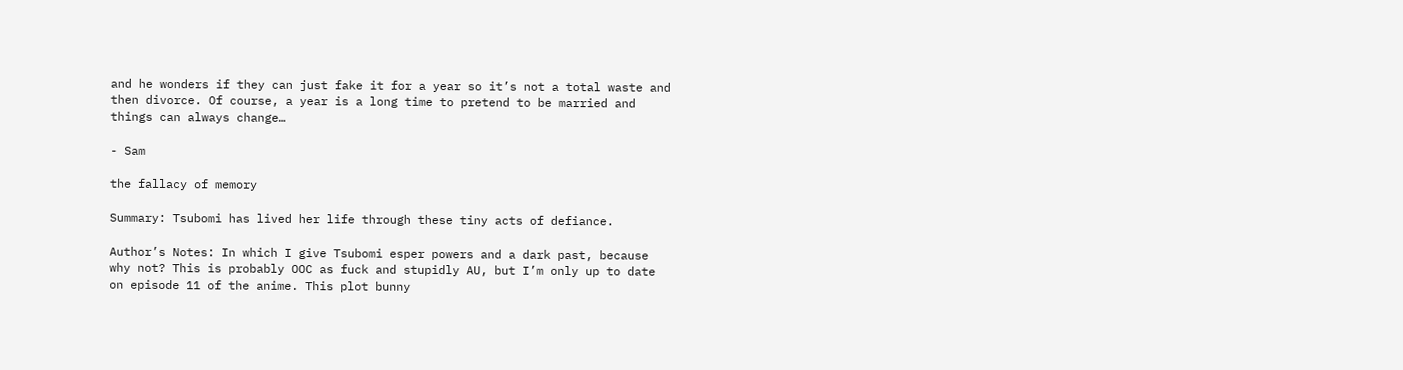and he wonders if they can just fake it for a year so it’s not a total waste and then divorce. Of course, a year is a long time to pretend to be married and things can always change…

- Sam

the fallacy of memory

Summary: Tsubomi has lived her life through these tiny acts of defiance.

Author’s Notes: In which I give Tsubomi esper powers and a dark past, because why not? This is probably OOC as fuck and stupidly AU, but I’m only up to date on episode 11 of the anime. This plot bunny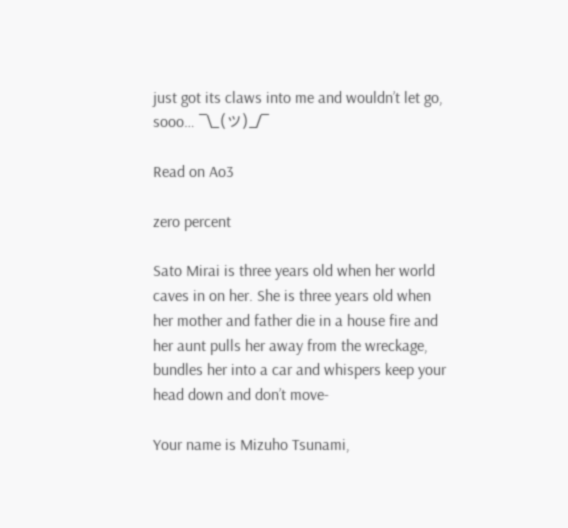just got its claws into me and wouldn’t let go, sooo… ¯\_(ツ)_/¯

Read on Ao3

zero percent

Sato Mirai is three years old when her world caves in on her. She is three years old when her mother and father die in a house fire and her aunt pulls her away from the wreckage, bundles her into a car and whispers keep your head down and don’t move-

Your name is Mizuho Tsunami,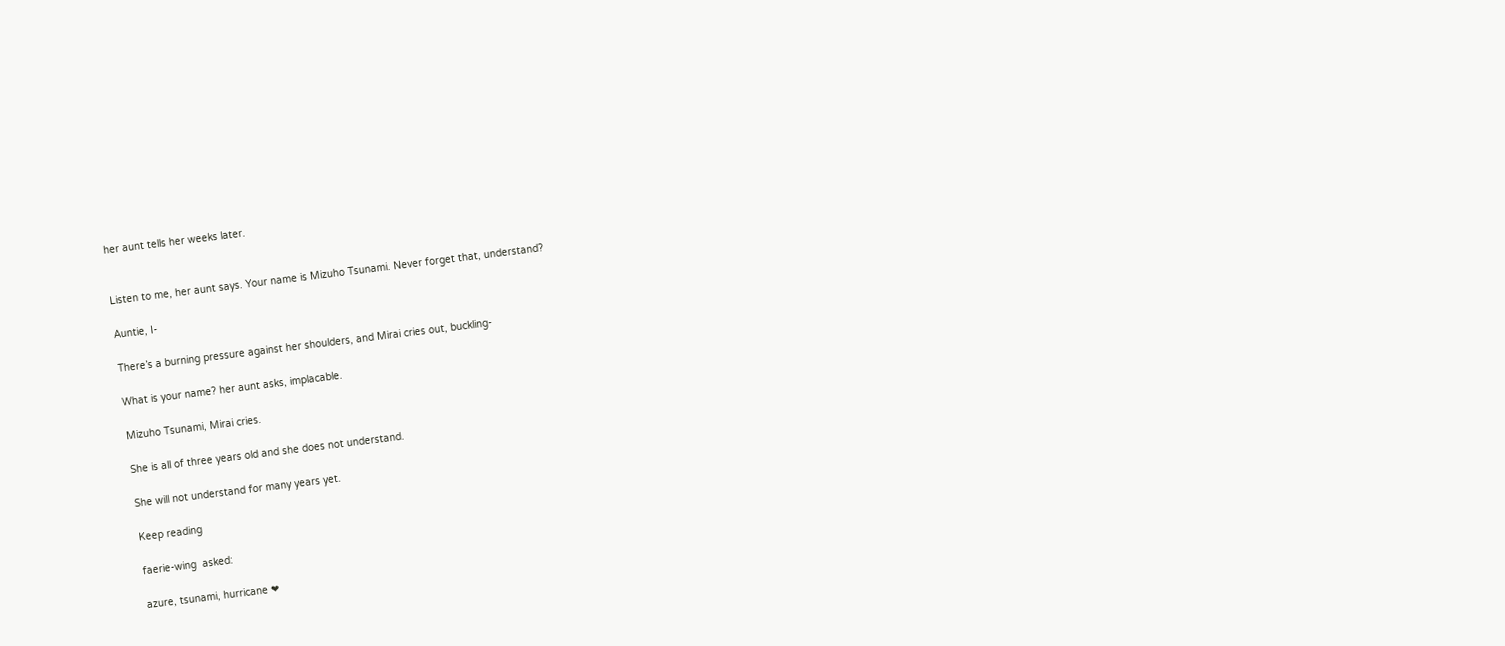her aunt tells her weeks later.


Listen to me, her aunt says. Your name is Mizuho Tsunami. Never forget that, understand?

Auntie, I-

There’s a burning pressure against her shoulders, and Mirai cries out, buckling-

What is your name? her aunt asks, implacable.

Mizuho Tsunami, Mirai cries.

She is all of three years old and she does not understand.

She will not understand for many years yet.

Keep reading

faerie-wing  asked:

azure, tsunami, hurricane ❤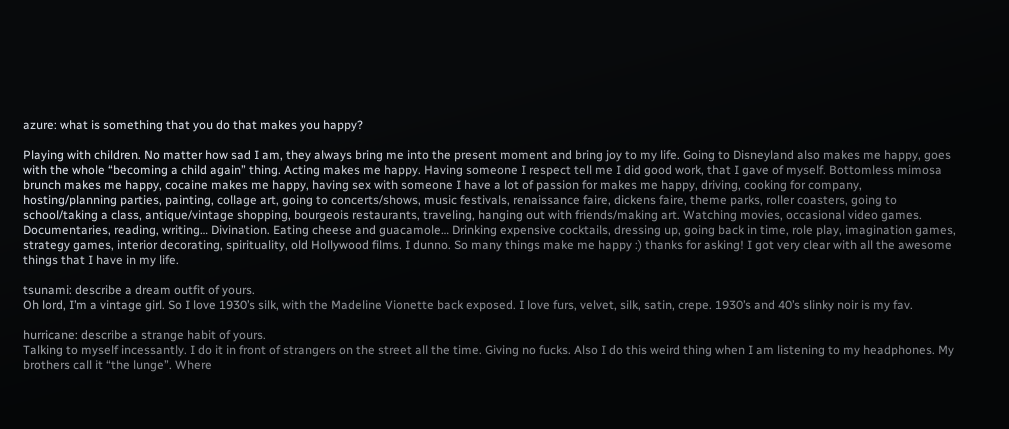azure: what is something that you do that makes you happy?

Playing with children. No matter how sad I am, they always bring me into the present moment and bring joy to my life. Going to Disneyland also makes me happy, goes with the whole “becoming a child again” thing. Acting makes me happy. Having someone I respect tell me I did good work, that I gave of myself. Bottomless mimosa brunch makes me happy, cocaine makes me happy, having sex with someone I have a lot of passion for makes me happy, driving, cooking for company, hosting/planning parties, painting, collage art, going to concerts/shows, music festivals, renaissance faire, dickens faire, theme parks, roller coasters, going to school/taking a class, antique/vintage shopping, bourgeois restaurants, traveling, hanging out with friends/making art. Watching movies, occasional video games. Documentaries, reading, writing… Divination. Eating cheese and guacamole… Drinking expensive cocktails, dressing up, going back in time, role play, imagination games, strategy games, interior decorating, spirituality, old Hollywood films. I dunno. So many things make me happy :) thanks for asking! I got very clear with all the awesome things that I have in my life.

tsunami: describe a dream outfit of yours.
Oh lord, I’m a vintage girl. So I love 1930’s silk, with the Madeline Vionette back exposed. I love furs, velvet, silk, satin, crepe. 1930’s and 40’s slinky noir is my fav.

hurricane: describe a strange habit of yours.
Talking to myself incessantly. I do it in front of strangers on the street all the time. Giving no fucks. Also I do this weird thing when I am listening to my headphones. My brothers call it “the lunge”. Where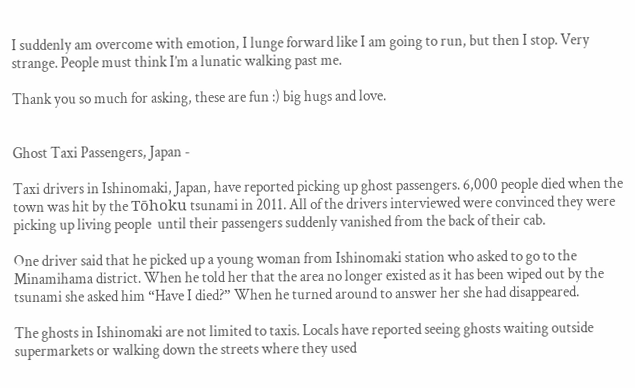I suddenly am overcome with emotion, I lunge forward like I am going to run, but then I stop. Very strange. People must think I’m a lunatic walking past me.

Thank you so much for asking, these are fun :) big hugs and love.


Ghost Taxi Passengers, Japan -

Taxi drivers in Ishinomaki, Japan, have reported picking up ghost passengers. 6,000 people died when the town was hit by the Tōhoku tsunami in 2011. All of the drivers interviewed were convinced they were picking up living people  until their passengers suddenly vanished from the back of their cab.

One driver said that he picked up a young woman from Ishinomaki station who asked to go to the Minamihama district. When he told her that the area no longer existed as it has been wiped out by the tsunami she asked him “Have I died?” When he turned around to answer her she had disappeared.

The ghosts in Ishinomaki are not limited to taxis. Locals have reported seeing ghosts waiting outside supermarkets or walking down the streets where they used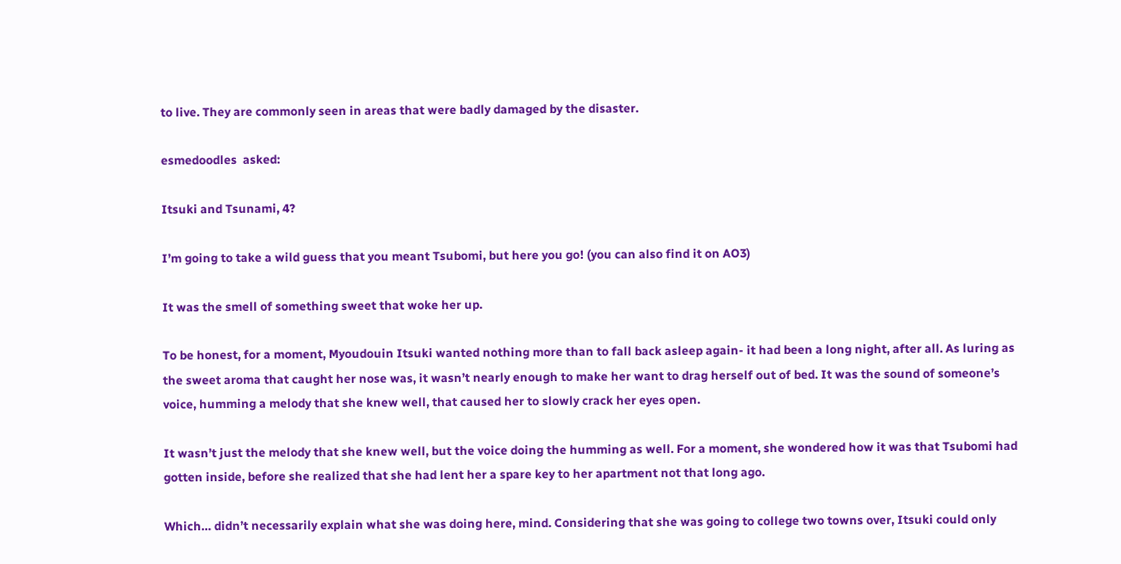to live. They are commonly seen in areas that were badly damaged by the disaster.

esmedoodles  asked:

Itsuki and Tsunami, 4?

I’m going to take a wild guess that you meant Tsubomi, but here you go! (you can also find it on AO3)

It was the smell of something sweet that woke her up.

To be honest, for a moment, Myoudouin Itsuki wanted nothing more than to fall back asleep again- it had been a long night, after all. As luring as the sweet aroma that caught her nose was, it wasn’t nearly enough to make her want to drag herself out of bed. It was the sound of someone’s voice, humming a melody that she knew well, that caused her to slowly crack her eyes open.

It wasn’t just the melody that she knew well, but the voice doing the humming as well. For a moment, she wondered how it was that Tsubomi had gotten inside, before she realized that she had lent her a spare key to her apartment not that long ago.

Which… didn’t necessarily explain what she was doing here, mind. Considering that she was going to college two towns over, Itsuki could only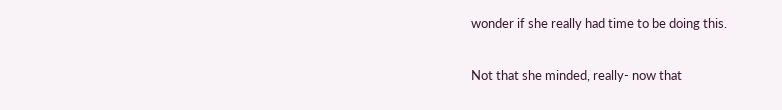wonder if she really had time to be doing this.

Not that she minded, really- now that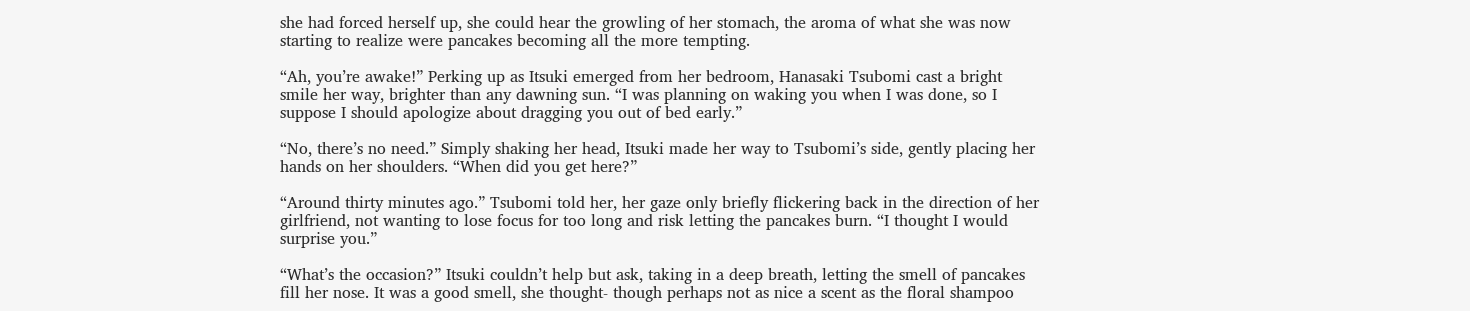she had forced herself up, she could hear the growling of her stomach, the aroma of what she was now starting to realize were pancakes becoming all the more tempting.

“Ah, you’re awake!” Perking up as Itsuki emerged from her bedroom, Hanasaki Tsubomi cast a bright smile her way, brighter than any dawning sun. “I was planning on waking you when I was done, so I suppose I should apologize about dragging you out of bed early.”

“No, there’s no need.” Simply shaking her head, Itsuki made her way to Tsubomi’s side, gently placing her hands on her shoulders. “When did you get here?”

“Around thirty minutes ago.” Tsubomi told her, her gaze only briefly flickering back in the direction of her girlfriend, not wanting to lose focus for too long and risk letting the pancakes burn. “I thought I would surprise you.”

“What’s the occasion?” Itsuki couldn’t help but ask, taking in a deep breath, letting the smell of pancakes fill her nose. It was a good smell, she thought- though perhaps not as nice a scent as the floral shampoo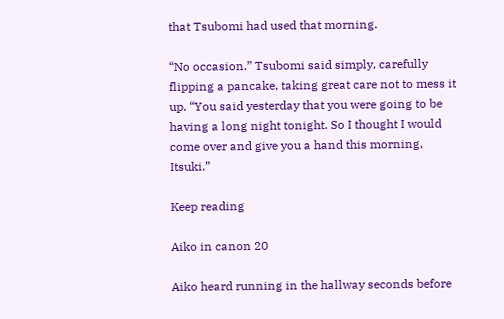that Tsubomi had used that morning.

“No occasion.” Tsubomi said simply, carefully flipping a pancake, taking great care not to mess it up. “You said yesterday that you were going to be having a long night tonight. So I thought I would come over and give you a hand this morning, Itsuki.”

Keep reading

Aiko in canon 20

Aiko heard running in the hallway seconds before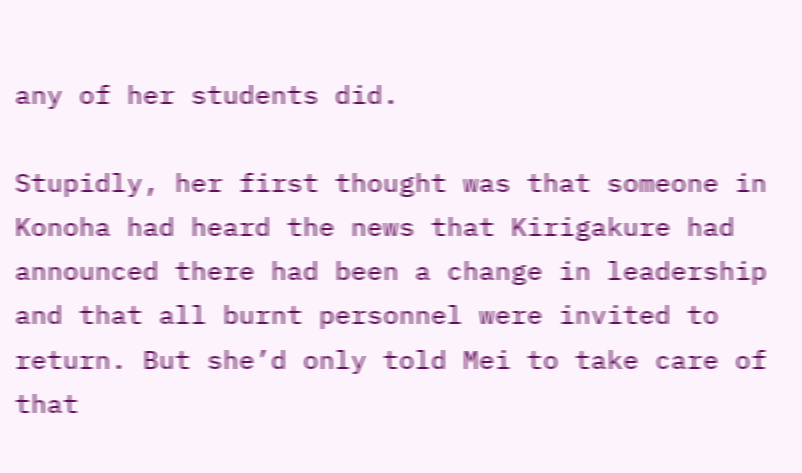any of her students did.

Stupidly, her first thought was that someone in Konoha had heard the news that Kirigakure had announced there had been a change in leadership and that all burnt personnel were invited to return. But she’d only told Mei to take care of that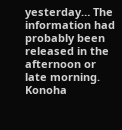yesterday… The information had probably been released in the afternoon or late morning. Konoha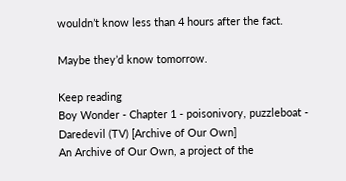wouldn’t know less than 4 hours after the fact.

Maybe they’d know tomorrow.

Keep reading
Boy Wonder - Chapter 1 - poisonivory, puzzleboat - Daredevil (TV) [Archive of Our Own]
An Archive of Our Own, a project of the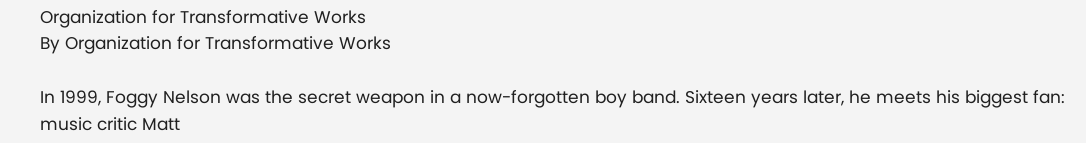Organization for Transformative Works
By Organization for Transformative Works

In 1999, Foggy Nelson was the secret weapon in a now-forgotten boy band. Sixteen years later, he meets his biggest fan: music critic Matt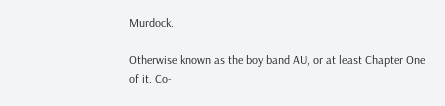Murdock.

Otherwise known as the boy band AU, or at least Chapter One of it. Co-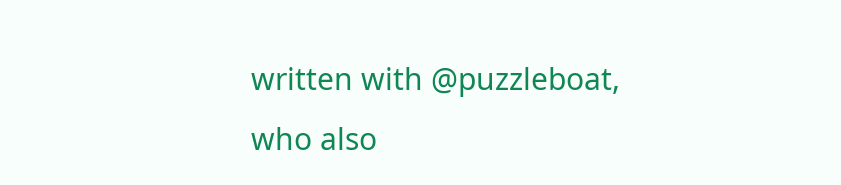written with @puzzleboat, who also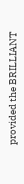provided the BRILLIANT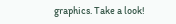graphics. Take a look!